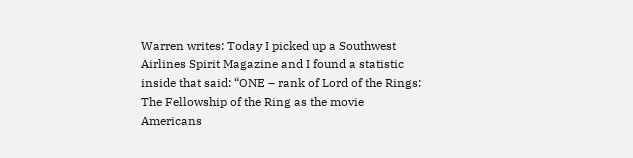Warren writes: Today I picked up a Southwest Airlines Spirit Magazine and I found a statistic inside that said: “ONE – rank of Lord of the Rings: The Fellowship of the Ring as the movie Americans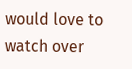would love to watch over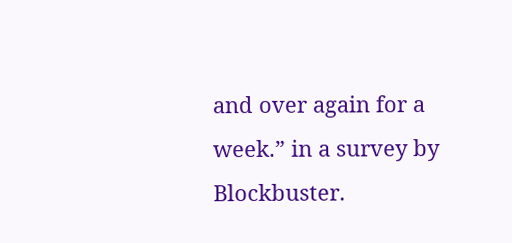and over again for a week.” in a survey by Blockbuster.